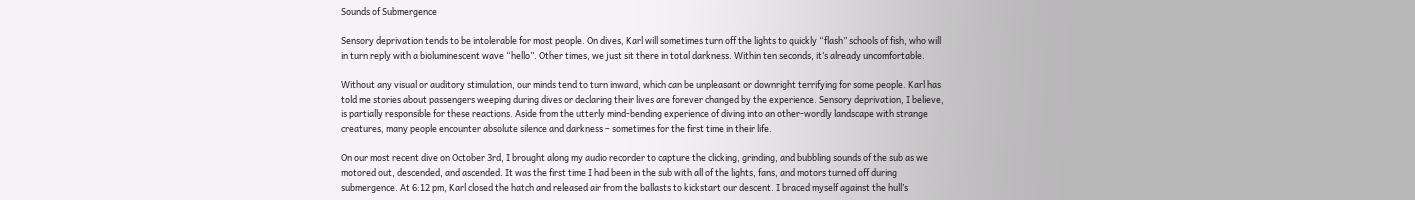Sounds of Submergence

Sensory deprivation tends to be intolerable for most people. On dives, Karl will sometimes turn off the lights to quickly “flash” schools of fish, who will in turn reply with a bioluminescent wave “hello”. Other times, we just sit there in total darkness. Within ten seconds, it’s already uncomfortable.

Without any visual or auditory stimulation, our minds tend to turn inward, which can be unpleasant or downright terrifying for some people. Karl has told me stories about passengers weeping during dives or declaring their lives are forever changed by the experience. Sensory deprivation, I believe, is partially responsible for these reactions. Aside from the utterly mind-bending experience of diving into an other-wordly landscape with strange creatures, many people encounter absolute silence and darkness – sometimes for the first time in their life.

On our most recent dive on October 3rd, I brought along my audio recorder to capture the clicking, grinding, and bubbling sounds of the sub as we motored out, descended, and ascended. It was the first time I had been in the sub with all of the lights, fans, and motors turned off during submergence. At 6:12 pm, Karl closed the hatch and released air from the ballasts to kickstart our descent. I braced myself against the hull’s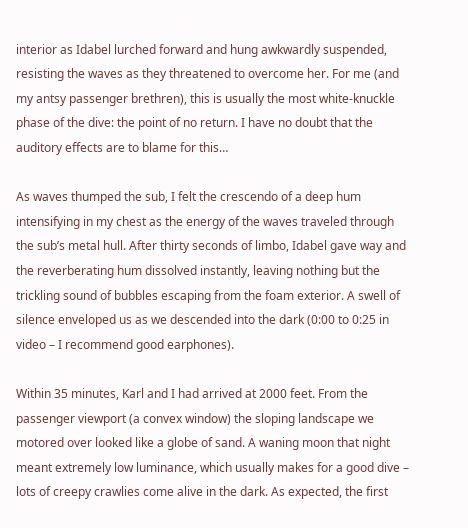interior as Idabel lurched forward and hung awkwardly suspended, resisting the waves as they threatened to overcome her. For me (and my antsy passenger brethren), this is usually the most white-knuckle phase of the dive: the point of no return. I have no doubt that the auditory effects are to blame for this…

As waves thumped the sub, I felt the crescendo of a deep hum intensifying in my chest as the energy of the waves traveled through the sub’s metal hull. After thirty seconds of limbo, Idabel gave way and the reverberating hum dissolved instantly, leaving nothing but the trickling sound of bubbles escaping from the foam exterior. A swell of silence enveloped us as we descended into the dark (0:00 to 0:25 in video – I recommend good earphones).

Within 35 minutes, Karl and I had arrived at 2000 feet. From the passenger viewport (a convex window) the sloping landscape we motored over looked like a globe of sand. A waning moon that night meant extremely low luminance, which usually makes for a good dive – lots of creepy crawlies come alive in the dark. As expected, the first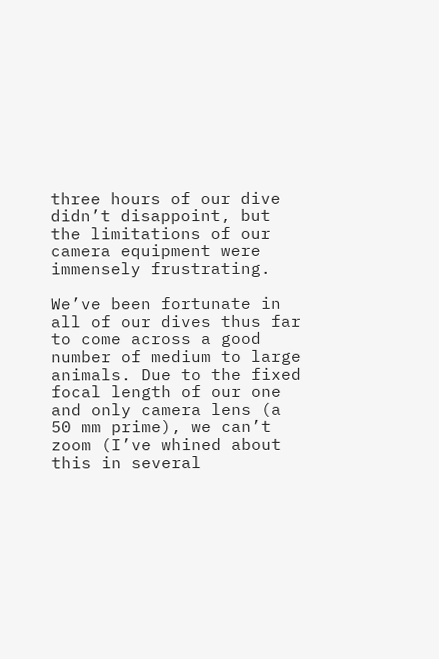three hours of our dive didn’t disappoint, but the limitations of our camera equipment were immensely frustrating.

We’ve been fortunate in all of our dives thus far to come across a good number of medium to large animals. Due to the fixed focal length of our one and only camera lens (a 50 mm prime), we can’t zoom (I’ve whined about this in several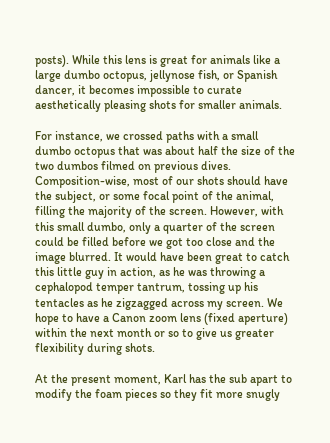posts). While this lens is great for animals like a large dumbo octopus, jellynose fish, or Spanish dancer, it becomes impossible to curate aesthetically pleasing shots for smaller animals.

For instance, we crossed paths with a small dumbo octopus that was about half the size of the two dumbos filmed on previous dives. Composition-wise, most of our shots should have the subject, or some focal point of the animal, filling the majority of the screen. However, with this small dumbo, only a quarter of the screen could be filled before we got too close and the image blurred. It would have been great to catch this little guy in action, as he was throwing a cephalopod temper tantrum, tossing up his tentacles as he zigzagged across my screen. We hope to have a Canon zoom lens (fixed aperture) within the next month or so to give us greater flexibility during shots.

At the present moment, Karl has the sub apart to modify the foam pieces so they fit more snugly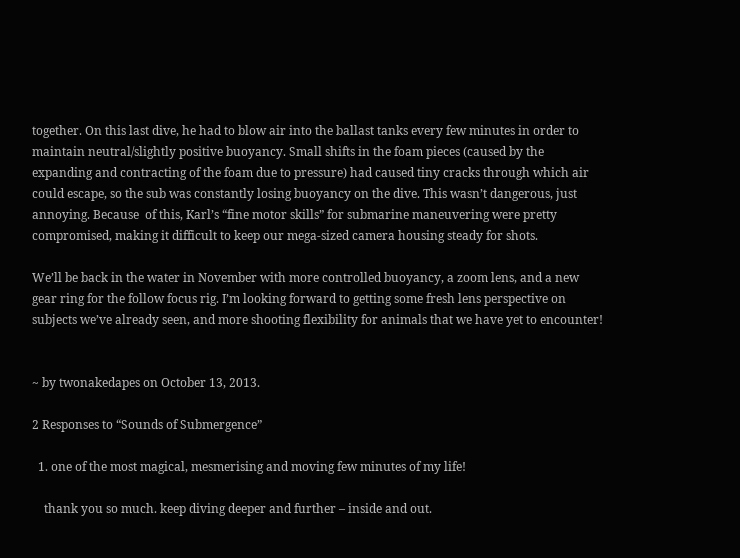together. On this last dive, he had to blow air into the ballast tanks every few minutes in order to maintain neutral/slightly positive buoyancy. Small shifts in the foam pieces (caused by the expanding and contracting of the foam due to pressure) had caused tiny cracks through which air could escape, so the sub was constantly losing buoyancy on the dive. This wasn’t dangerous, just annoying. Because  of this, Karl’s “fine motor skills” for submarine maneuvering were pretty compromised, making it difficult to keep our mega-sized camera housing steady for shots.

We’ll be back in the water in November with more controlled buoyancy, a zoom lens, and a new gear ring for the follow focus rig. I’m looking forward to getting some fresh lens perspective on subjects we’ve already seen, and more shooting flexibility for animals that we have yet to encounter!


~ by twonakedapes on October 13, 2013.

2 Responses to “Sounds of Submergence”

  1. one of the most magical, mesmerising and moving few minutes of my life!

    thank you so much. keep diving deeper and further – inside and out.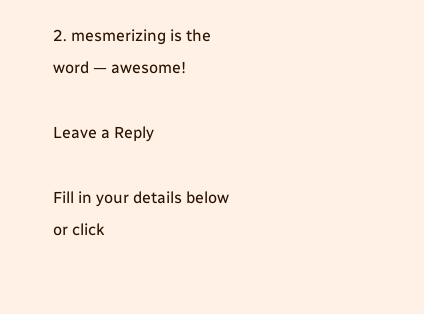2. mesmerizing is the word — awesome!

Leave a Reply

Fill in your details below or click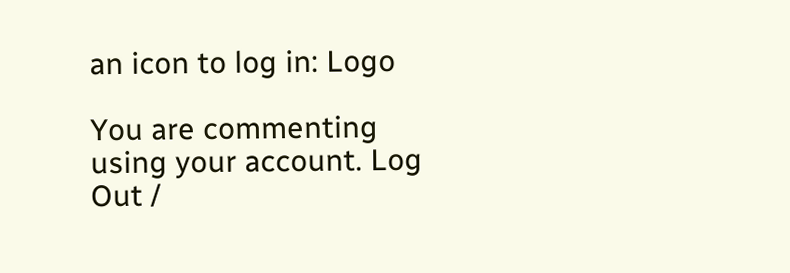an icon to log in: Logo

You are commenting using your account. Log Out /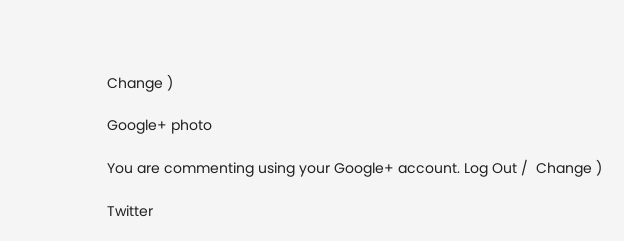Change )

Google+ photo

You are commenting using your Google+ account. Log Out /  Change )

Twitter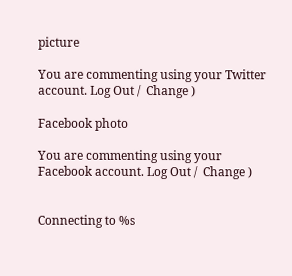picture

You are commenting using your Twitter account. Log Out /  Change )

Facebook photo

You are commenting using your Facebook account. Log Out /  Change )


Connecting to %s